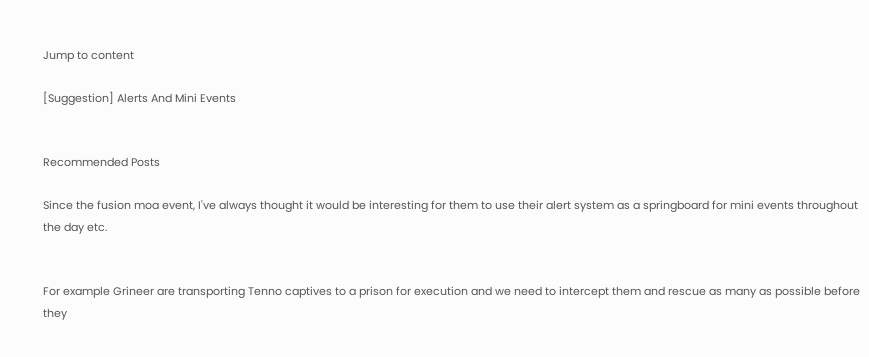Jump to content

[Suggestion] Alerts And Mini Events


Recommended Posts

Since the fusion moa event, I've always thought it would be interesting for them to use their alert system as a springboard for mini events throughout the day etc.


For example Grineer are transporting Tenno captives to a prison for execution and we need to intercept them and rescue as many as possible before they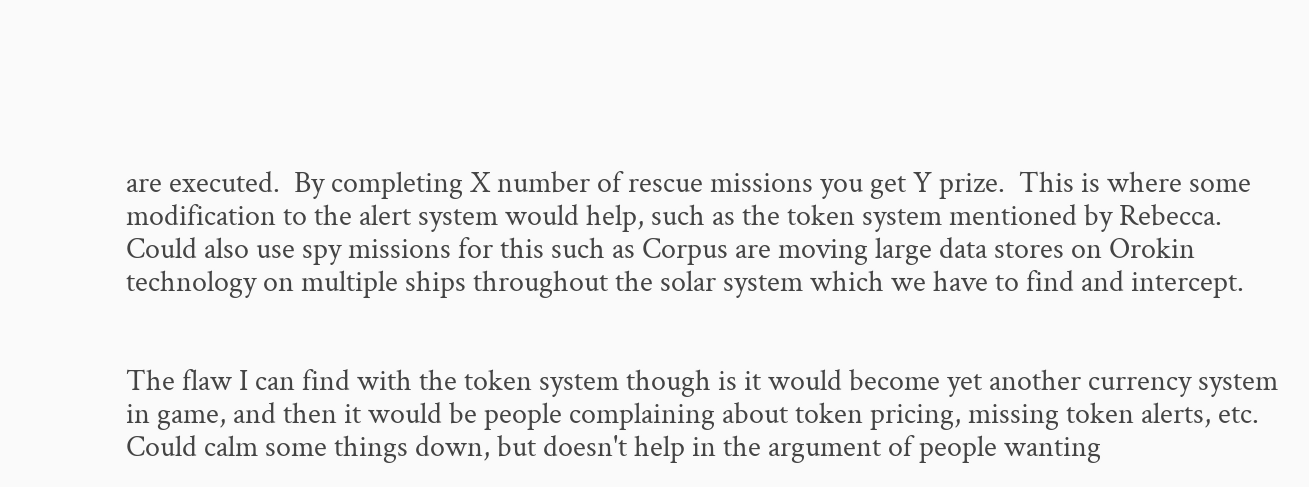are executed.  By completing X number of rescue missions you get Y prize.  This is where some modification to the alert system would help, such as the token system mentioned by Rebecca.  Could also use spy missions for this such as Corpus are moving large data stores on Orokin technology on multiple ships throughout the solar system which we have to find and intercept.


The flaw I can find with the token system though is it would become yet another currency system in game, and then it would be people complaining about token pricing, missing token alerts, etc.  Could calm some things down, but doesn't help in the argument of people wanting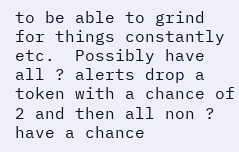to be able to grind for things constantly etc.  Possibly have all ? alerts drop a token with a chance of 2 and then all non ? have a chance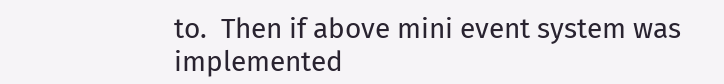to.  Then if above mini event system was implemented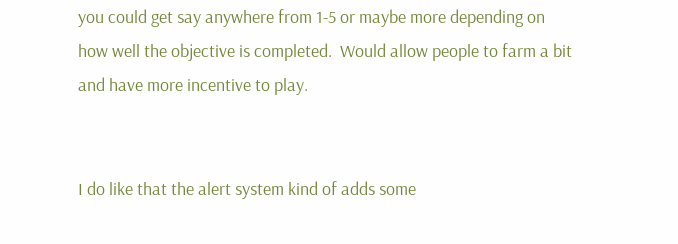you could get say anywhere from 1-5 or maybe more depending on how well the objective is completed.  Would allow people to farm a bit and have more incentive to play.


I do like that the alert system kind of adds some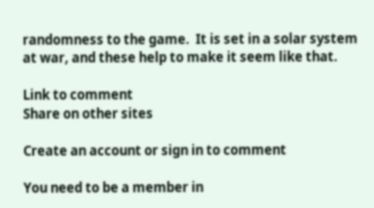randomness to the game.  It is set in a solar system at war, and these help to make it seem like that.

Link to comment
Share on other sites

Create an account or sign in to comment

You need to be a member in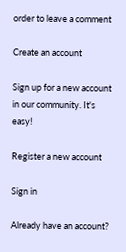order to leave a comment

Create an account

Sign up for a new account in our community. It's easy!

Register a new account

Sign in

Already have an account?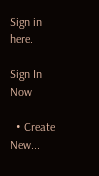Sign in here.

Sign In Now

  • Create New...